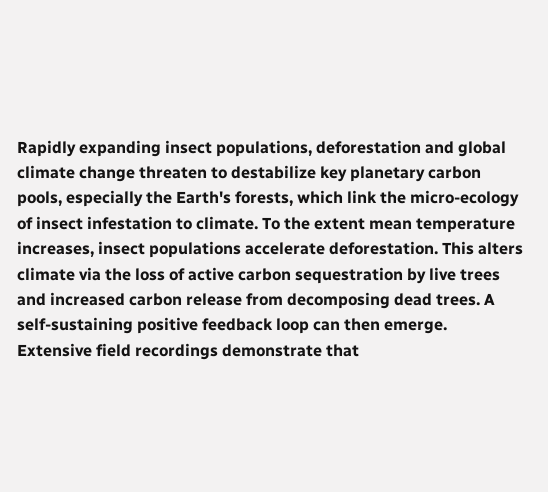Rapidly expanding insect populations, deforestation and global climate change threaten to destabilize key planetary carbon pools, especially the Earth's forests, which link the micro-ecology of insect infestation to climate. To the extent mean temperature increases, insect populations accelerate deforestation. This alters climate via the loss of active carbon sequestration by live trees and increased carbon release from decomposing dead trees. A self-sustaining positive feedback loop can then emerge. Extensive field recordings demonstrate that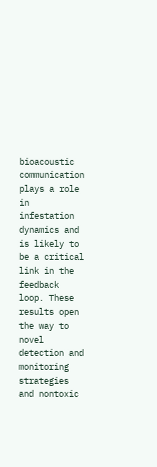bioacoustic communication plays a role in infestation dynamics and is likely to be a critical link in the feedback loop. These results open the way to novel detection and monitoring strategies and nontoxic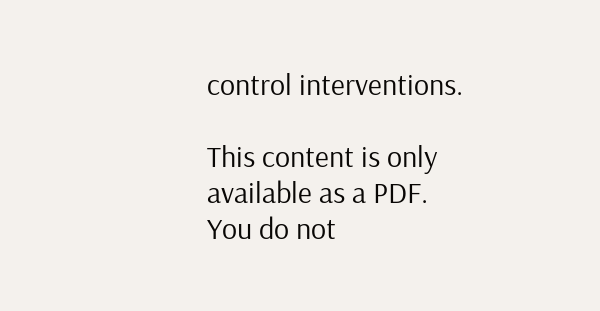control interventions.

This content is only available as a PDF.
You do not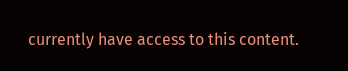currently have access to this content.